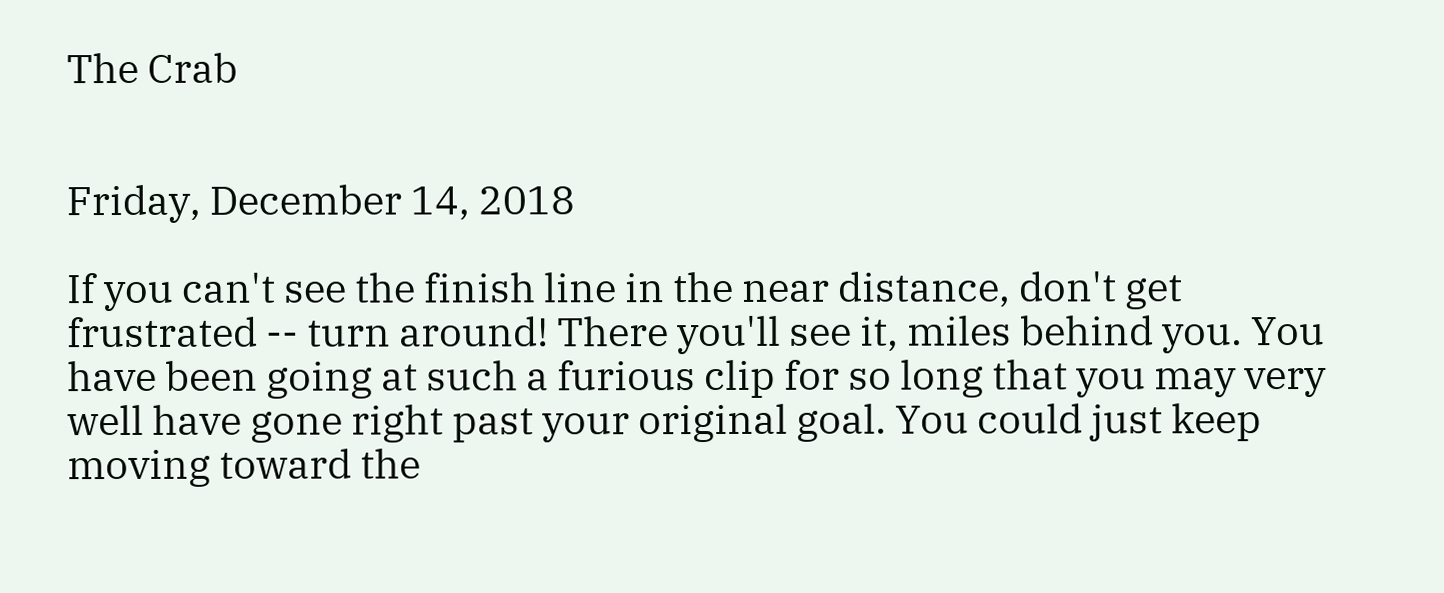The Crab


Friday, December 14, 2018

If you can't see the finish line in the near distance, don't get frustrated -- turn around! There you'll see it, miles behind you. You have been going at such a furious clip for so long that you may very well have gone right past your original goal. You could just keep moving toward the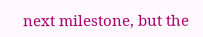next milestone, but the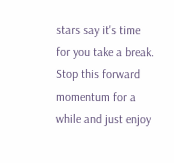stars say it's time for you take a break. Stop this forward momentum for a while and just enjoy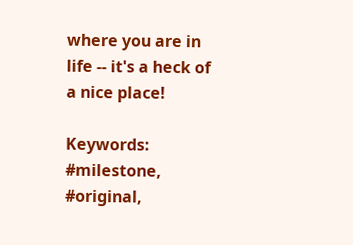where you are in life -- it's a heck of a nice place!

Keywords: #milestone, #original,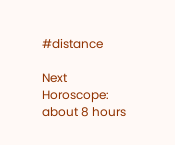#distance

Next Horoscope: about 8 hours